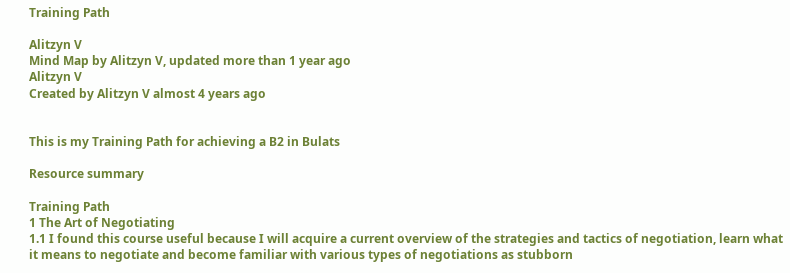Training Path

Alitzyn V
Mind Map by Alitzyn V, updated more than 1 year ago
Alitzyn V
Created by Alitzyn V almost 4 years ago


This is my Training Path for achieving a B2 in Bulats

Resource summary

Training Path
1 The Art of Negotiating
1.1 I found this course useful because I will acquire a current overview of the strategies and tactics of negotiation, learn what it means to negotiate and become familiar with various types of negotiations as stubborn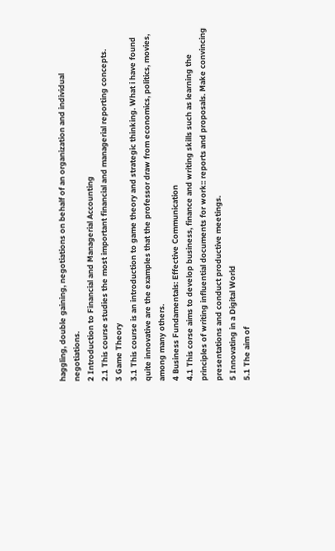haggling, double gaining, negotiations on behalf of an organization and individual negotiations.
2 Introduction to Financial and Managerial Accounting
2.1 This course studies the most important financial and managerial reporting concepts.
3 Game Theory
3.1 This course is an introduction to game theory and strategic thinking. What i have found quite innovative are the examples that the professor draw from economics, politics, movies, among many others.
4 Business Fundamentals: Effective Communication
4.1 This corse aims to develop business, finance and writing skills such as learning the principles of writing influential documents for work:: reports and proposals. Make convincing presentations and conduct productive meetings.
5 Innovating in a Digital World
5.1 The aim of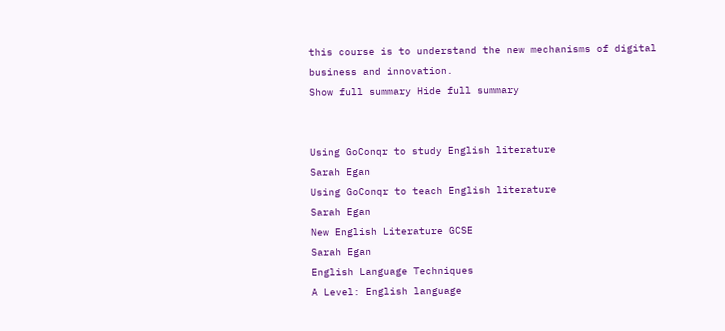this course is to understand the new mechanisms of digital business and innovation.
Show full summary Hide full summary


Using GoConqr to study English literature
Sarah Egan
Using GoConqr to teach English literature
Sarah Egan
New English Literature GCSE
Sarah Egan
English Language Techniques
A Level: English language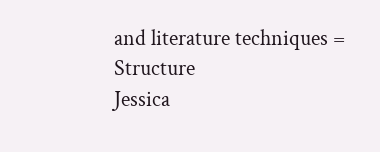and literature techniques = Structure
Jessica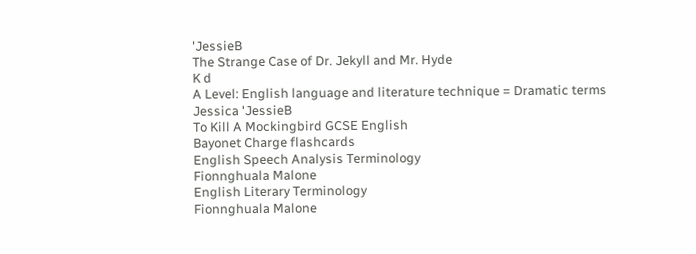'JessieB
The Strange Case of Dr. Jekyll and Mr. Hyde
K d
A Level: English language and literature technique = Dramatic terms
Jessica 'JessieB
To Kill A Mockingbird GCSE English
Bayonet Charge flashcards
English Speech Analysis Terminology
Fionnghuala Malone
English Literary Terminology
Fionnghuala Malone